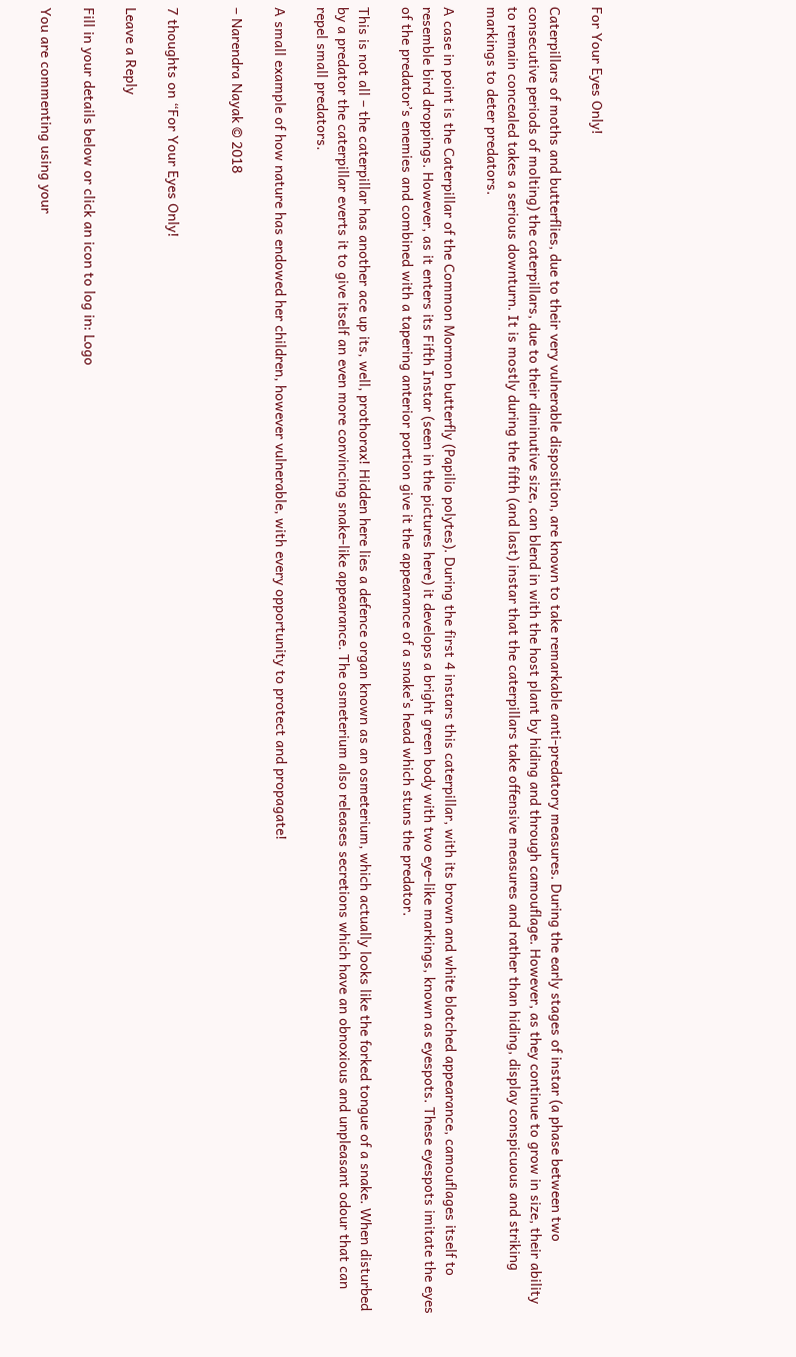For Your Eyes Only!

Caterpillars of moths and butterflies, due to their very vulnerable disposition, are known to take remarkable anti-predatory measures. During the early stages of instar (a phase between two consecutive periods of molting) the caterpillars, due to their diminutive size, can blend in with the host plant by hiding and through camouflage. However, as they continue to grow in size, their ability to remain concealed takes a serious downturn. It is mostly during the fifth (and last) instar that the caterpillars take offensive measures and rather than hiding, display conspicuous and striking markings to deter predators.

A case in point is the Caterpillar of the Common Mormon butterfly (Papilio polytes). During the first 4 instars this caterpillar, with its brown and white blotched appearance, camouflages itself to resemble bird droppings. However, as it enters its Fifth Instar (seen in the pictures here) it develops a bright green body with two eye-like markings, known as eyespots. These eyespots imitate the eyes of the predator’s enemies and combined with a tapering anterior portion give it the appearance of a snake’s head which stuns the predator.

This is not all – the caterpillar has another ace up its, well, prothorax! Hidden here lies a defence organ known as an osmeterium, which actually looks like the forked tongue of a snake. When disturbed by a predator the caterpillar everts it to give itself an even more convincing snake-like appearance. The osmeterium also releases secretions which have an obnoxious and unpleasant odour that can repel small predators.

A small example of how nature has endowed her children, however vulnerable, with every opportunity to protect and propagate!

– Narendra Nayak © 2018


7 thoughts on “For Your Eyes Only!

Leave a Reply

Fill in your details below or click an icon to log in: Logo

You are commenting using your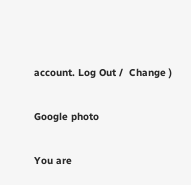account. Log Out /  Change )

Google photo

You are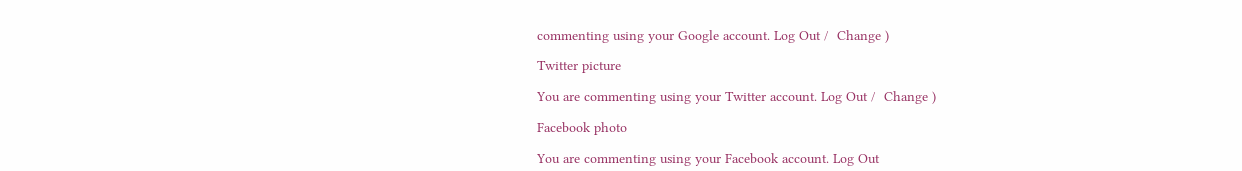commenting using your Google account. Log Out /  Change )

Twitter picture

You are commenting using your Twitter account. Log Out /  Change )

Facebook photo

You are commenting using your Facebook account. Log Out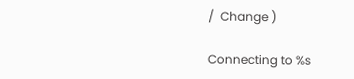/  Change )

Connecting to %s